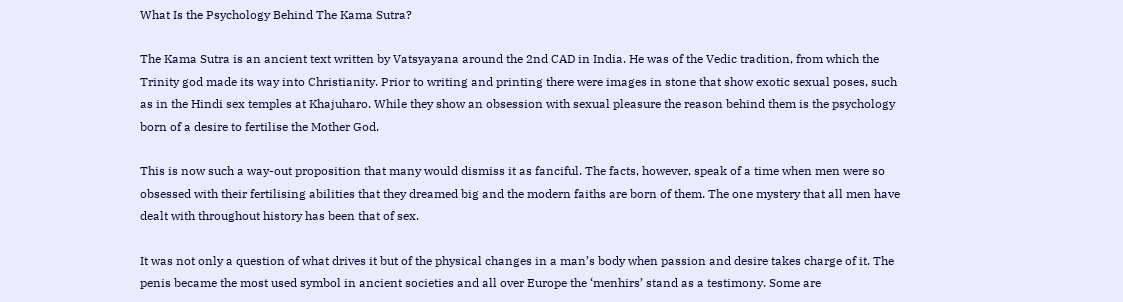What Is the Psychology Behind The Kama Sutra?

The Kama Sutra is an ancient text written by Vatsyayana around the 2nd CAD in India. He was of the Vedic tradition, from which the Trinity god made its way into Christianity. Prior to writing and printing there were images in stone that show exotic sexual poses, such as in the Hindi sex temples at Khajuharo. While they show an obsession with sexual pleasure the reason behind them is the psychology born of a desire to fertilise the Mother God.

This is now such a way-out proposition that many would dismiss it as fanciful. The facts, however, speak of a time when men were so obsessed with their fertilising abilities that they dreamed big and the modern faiths are born of them. The one mystery that all men have dealt with throughout history has been that of sex.

It was not only a question of what drives it but of the physical changes in a man’s body when passion and desire takes charge of it. The penis became the most used symbol in ancient societies and all over Europe the ‘menhirs’ stand as a testimony. Some are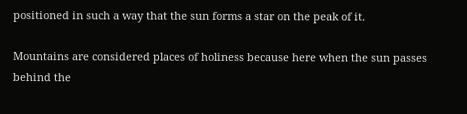positioned in such a way that the sun forms a star on the peak of it.

Mountains are considered places of holiness because here when the sun passes behind the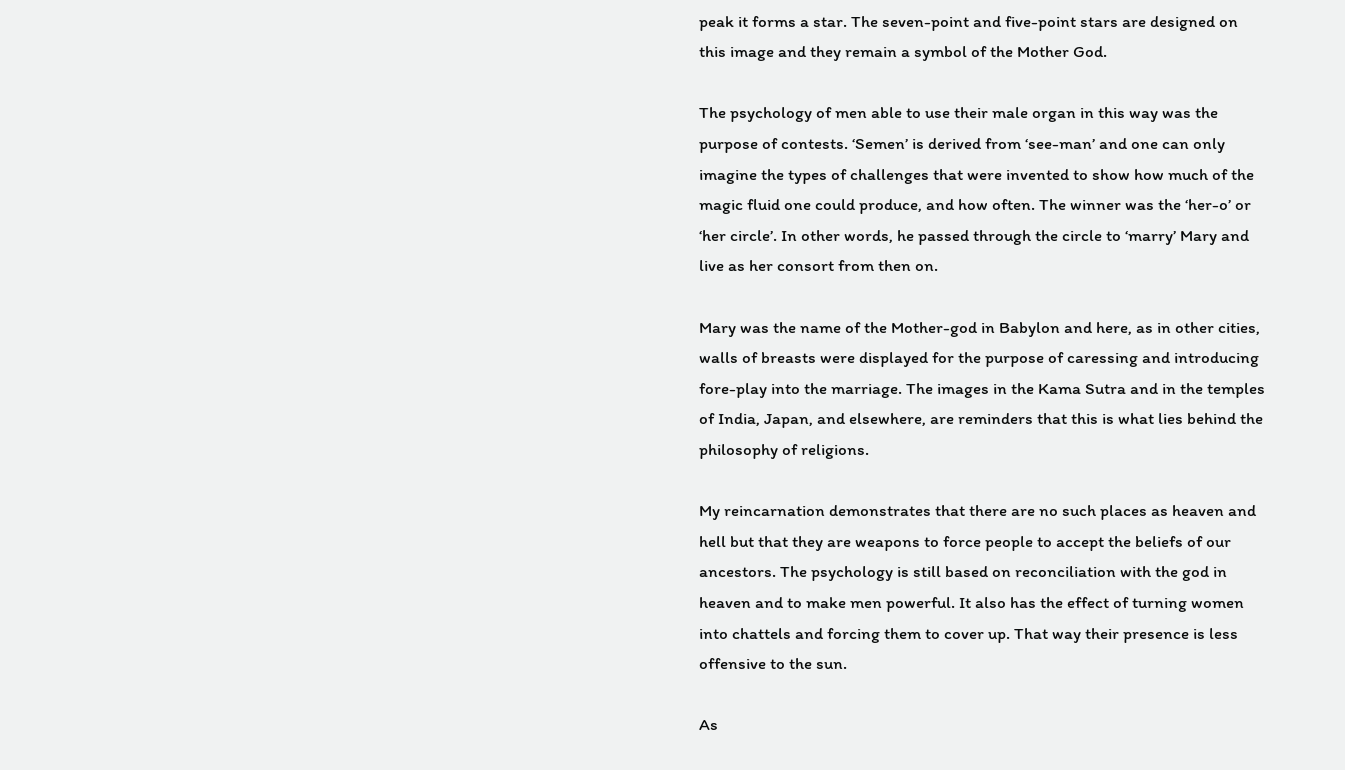peak it forms a star. The seven-point and five-point stars are designed on this image and they remain a symbol of the Mother God.

The psychology of men able to use their male organ in this way was the purpose of contests. ‘Semen’ is derived from ‘see-man’ and one can only imagine the types of challenges that were invented to show how much of the magic fluid one could produce, and how often. The winner was the ‘her-o’ or ‘her circle’. In other words, he passed through the circle to ‘marry’ Mary and live as her consort from then on.

Mary was the name of the Mother-god in Babylon and here, as in other cities, walls of breasts were displayed for the purpose of caressing and introducing fore-play into the marriage. The images in the Kama Sutra and in the temples of India, Japan, and elsewhere, are reminders that this is what lies behind the philosophy of religions.

My reincarnation demonstrates that there are no such places as heaven and hell but that they are weapons to force people to accept the beliefs of our ancestors. The psychology is still based on reconciliation with the god in heaven and to make men powerful. It also has the effect of turning women into chattels and forcing them to cover up. That way their presence is less offensive to the sun.

As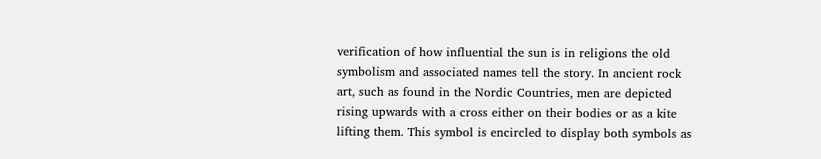verification of how influential the sun is in religions the old symbolism and associated names tell the story. In ancient rock art, such as found in the Nordic Countries, men are depicted rising upwards with a cross either on their bodies or as a kite lifting them. This symbol is encircled to display both symbols as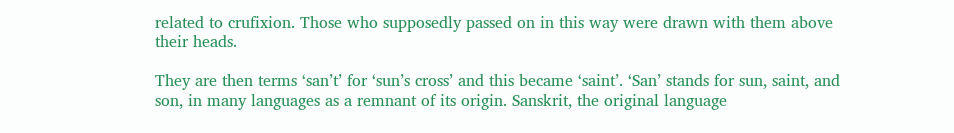related to crufixion. Those who supposedly passed on in this way were drawn with them above their heads.

They are then terms ‘san’t’ for ‘sun’s cross’ and this became ‘saint’. ‘San’ stands for sun, saint, and son, in many languages as a remnant of its origin. Sanskrit, the original language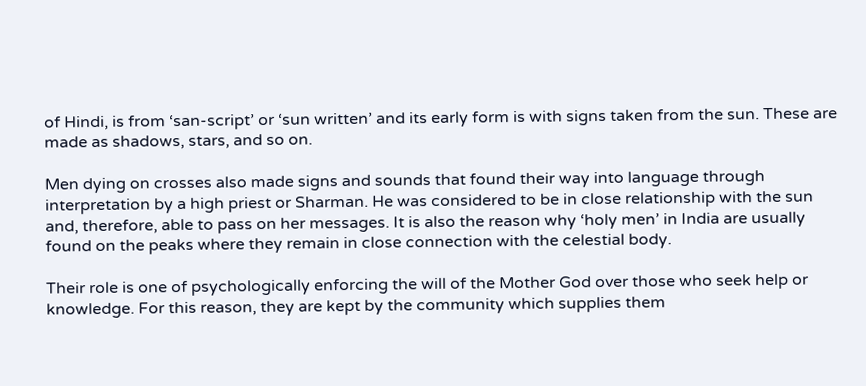of Hindi, is from ‘san-script’ or ‘sun written’ and its early form is with signs taken from the sun. These are made as shadows, stars, and so on.

Men dying on crosses also made signs and sounds that found their way into language through interpretation by a high priest or Sharman. He was considered to be in close relationship with the sun and, therefore, able to pass on her messages. It is also the reason why ‘holy men’ in India are usually found on the peaks where they remain in close connection with the celestial body.

Their role is one of psychologically enforcing the will of the Mother God over those who seek help or knowledge. For this reason, they are kept by the community which supplies them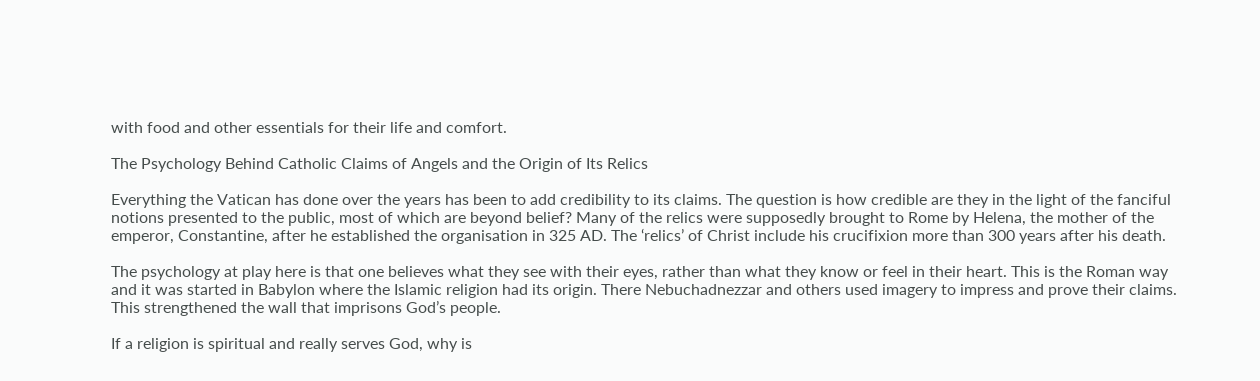with food and other essentials for their life and comfort.

The Psychology Behind Catholic Claims of Angels and the Origin of Its Relics

Everything the Vatican has done over the years has been to add credibility to its claims. The question is how credible are they in the light of the fanciful notions presented to the public, most of which are beyond belief? Many of the relics were supposedly brought to Rome by Helena, the mother of the emperor, Constantine, after he established the organisation in 325 AD. The ‘relics’ of Christ include his crucifixion more than 300 years after his death.

The psychology at play here is that one believes what they see with their eyes, rather than what they know or feel in their heart. This is the Roman way and it was started in Babylon where the Islamic religion had its origin. There Nebuchadnezzar and others used imagery to impress and prove their claims. This strengthened the wall that imprisons God’s people.

If a religion is spiritual and really serves God, why is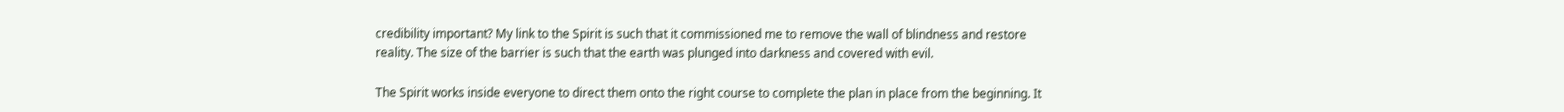credibility important? My link to the Spirit is such that it commissioned me to remove the wall of blindness and restore reality. The size of the barrier is such that the earth was plunged into darkness and covered with evil.

The Spirit works inside everyone to direct them onto the right course to complete the plan in place from the beginning. It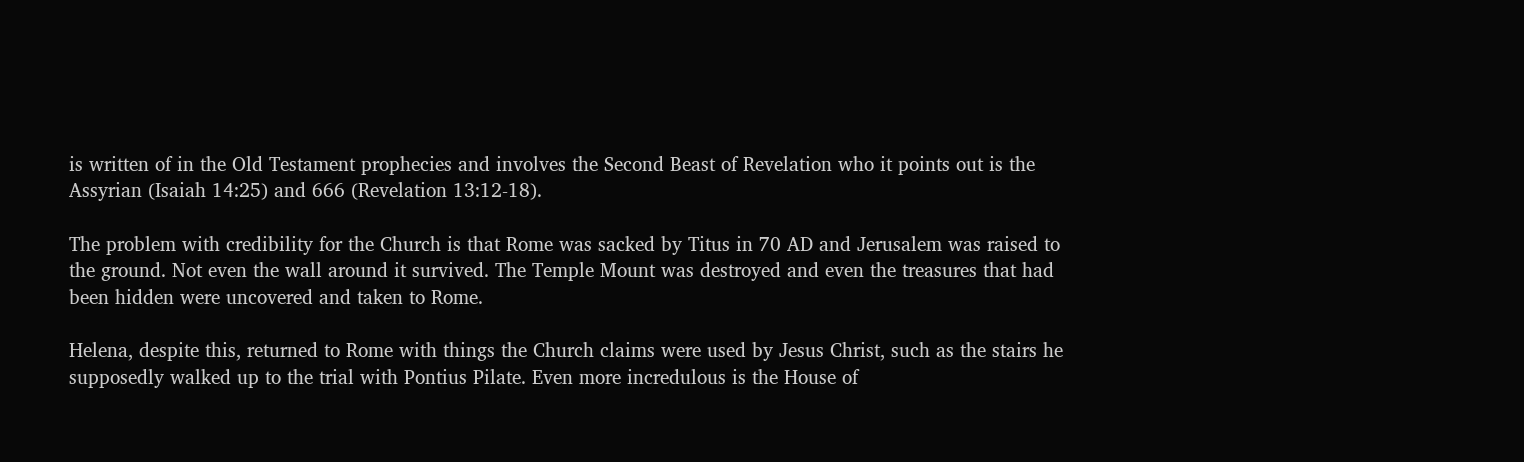is written of in the Old Testament prophecies and involves the Second Beast of Revelation who it points out is the Assyrian (Isaiah 14:25) and 666 (Revelation 13:12-18).

The problem with credibility for the Church is that Rome was sacked by Titus in 70 AD and Jerusalem was raised to the ground. Not even the wall around it survived. The Temple Mount was destroyed and even the treasures that had been hidden were uncovered and taken to Rome.

Helena, despite this, returned to Rome with things the Church claims were used by Jesus Christ, such as the stairs he supposedly walked up to the trial with Pontius Pilate. Even more incredulous is the House of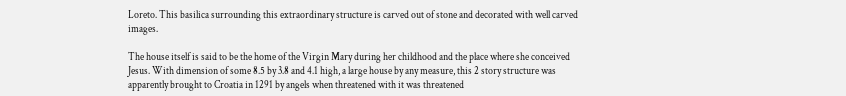Loreto. This basilica surrounding this extraordinary structure is carved out of stone and decorated with well carved images.

The house itself is said to be the home of the Virgin Mary during her childhood and the place where she conceived Jesus. With dimension of some 8.5 by 3.8 and 4.1 high, a large house by any measure, this 2 story structure was apparently brought to Croatia in 1291 by angels when threatened with it was threatened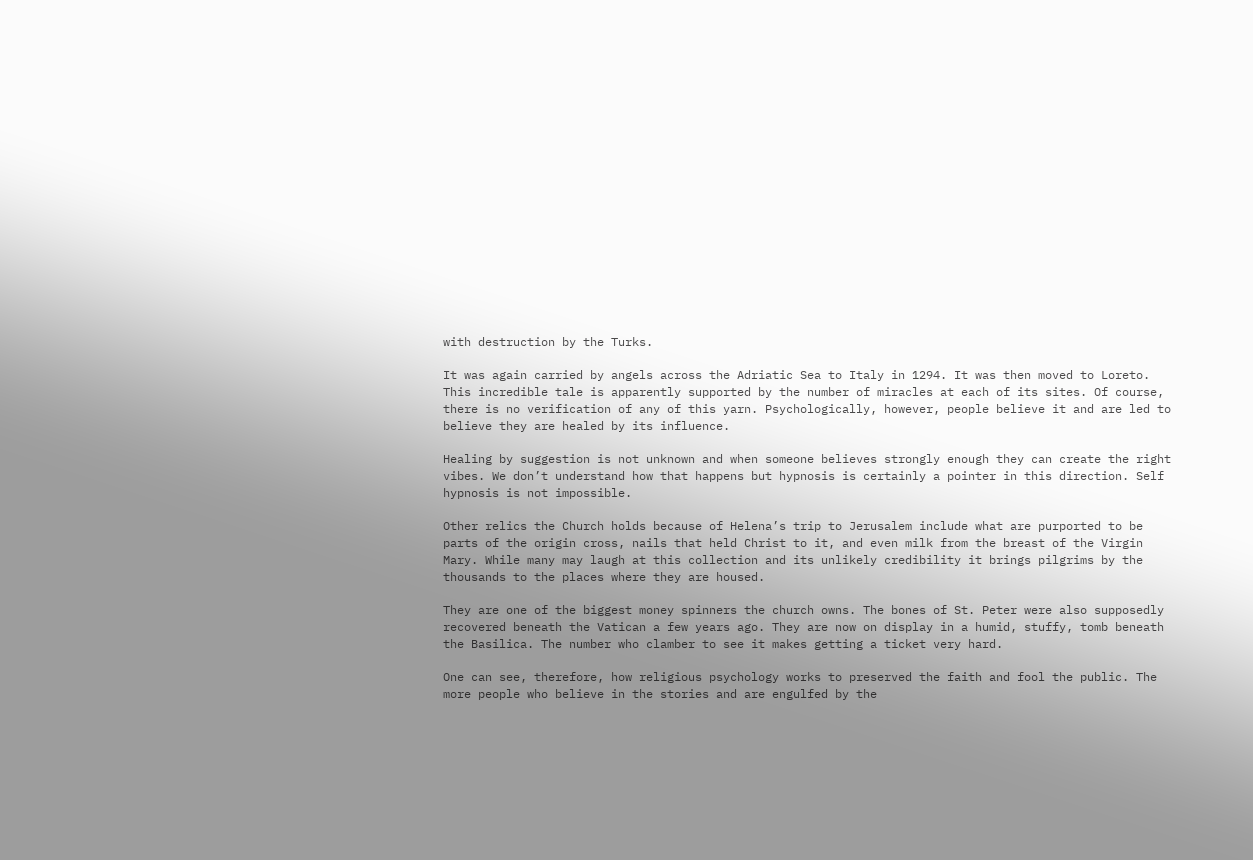with destruction by the Turks.

It was again carried by angels across the Adriatic Sea to Italy in 1294. It was then moved to Loreto. This incredible tale is apparently supported by the number of miracles at each of its sites. Of course, there is no verification of any of this yarn. Psychologically, however, people believe it and are led to believe they are healed by its influence.

Healing by suggestion is not unknown and when someone believes strongly enough they can create the right vibes. We don’t understand how that happens but hypnosis is certainly a pointer in this direction. Self hypnosis is not impossible.

Other relics the Church holds because of Helena’s trip to Jerusalem include what are purported to be parts of the origin cross, nails that held Christ to it, and even milk from the breast of the Virgin Mary. While many may laugh at this collection and its unlikely credibility it brings pilgrims by the thousands to the places where they are housed.

They are one of the biggest money spinners the church owns. The bones of St. Peter were also supposedly recovered beneath the Vatican a few years ago. They are now on display in a humid, stuffy, tomb beneath the Basilica. The number who clamber to see it makes getting a ticket very hard.

One can see, therefore, how religious psychology works to preserved the faith and fool the public. The more people who believe in the stories and are engulfed by the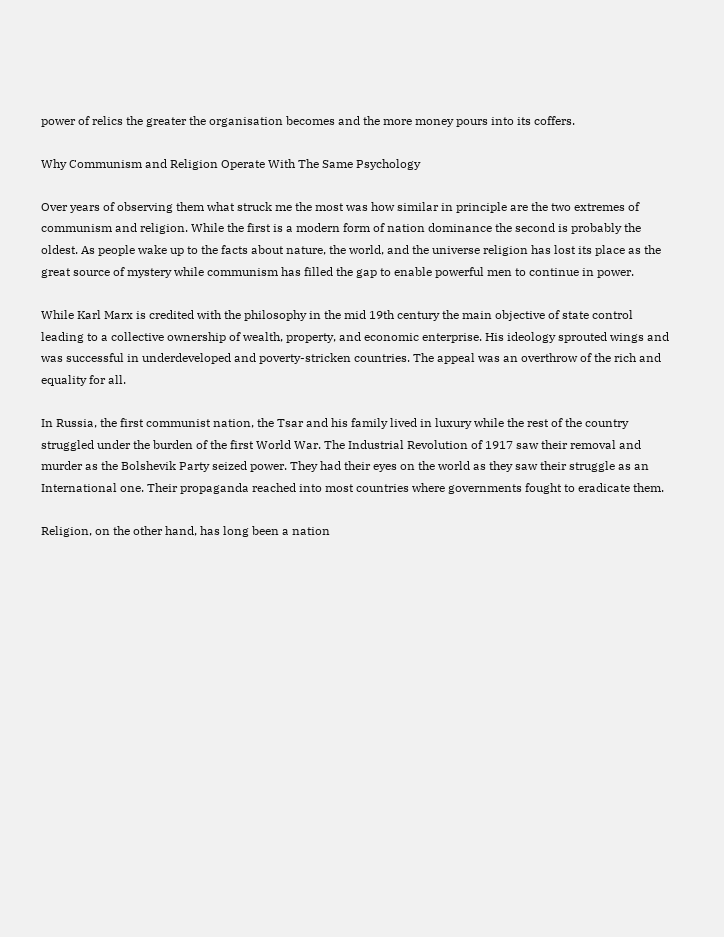power of relics the greater the organisation becomes and the more money pours into its coffers.

Why Communism and Religion Operate With The Same Psychology

Over years of observing them what struck me the most was how similar in principle are the two extremes of communism and religion. While the first is a modern form of nation dominance the second is probably the oldest. As people wake up to the facts about nature, the world, and the universe religion has lost its place as the great source of mystery while communism has filled the gap to enable powerful men to continue in power.

While Karl Marx is credited with the philosophy in the mid 19th century the main objective of state control leading to a collective ownership of wealth, property, and economic enterprise. His ideology sprouted wings and was successful in underdeveloped and poverty-stricken countries. The appeal was an overthrow of the rich and equality for all.

In Russia, the first communist nation, the Tsar and his family lived in luxury while the rest of the country struggled under the burden of the first World War. The Industrial Revolution of 1917 saw their removal and murder as the Bolshevik Party seized power. They had their eyes on the world as they saw their struggle as an International one. Their propaganda reached into most countries where governments fought to eradicate them.

Religion, on the other hand, has long been a nation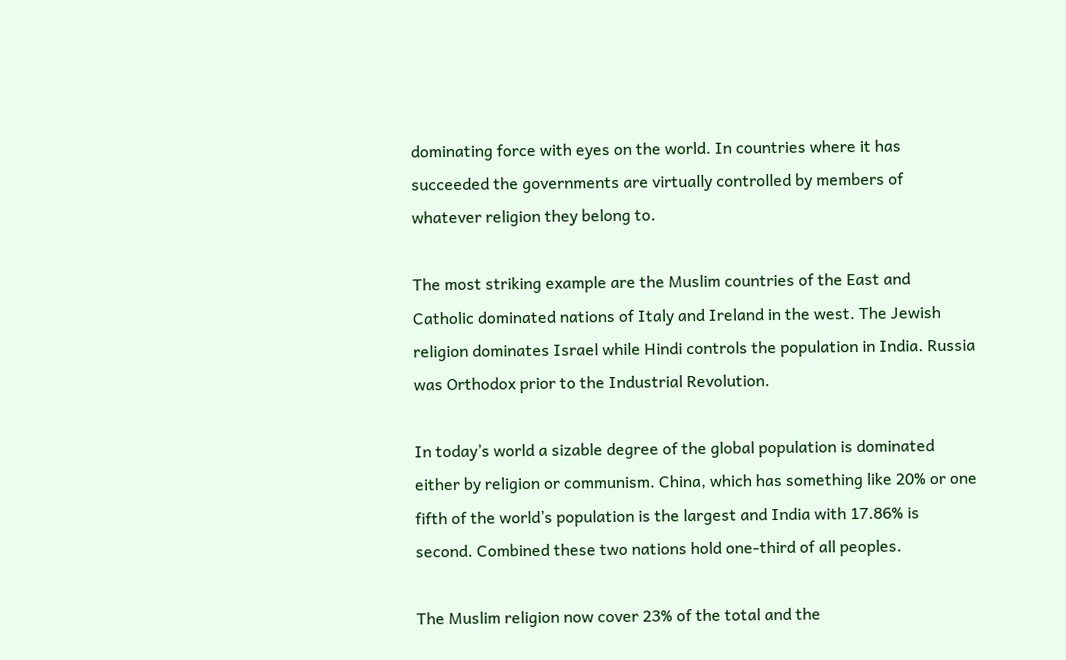dominating force with eyes on the world. In countries where it has succeeded the governments are virtually controlled by members of whatever religion they belong to.

The most striking example are the Muslim countries of the East and Catholic dominated nations of Italy and Ireland in the west. The Jewish religion dominates Israel while Hindi controls the population in India. Russia was Orthodox prior to the Industrial Revolution.

In today’s world a sizable degree of the global population is dominated either by religion or communism. China, which has something like 20% or one fifth of the world’s population is the largest and India with 17.86% is second. Combined these two nations hold one-third of all peoples.

The Muslim religion now cover 23% of the total and the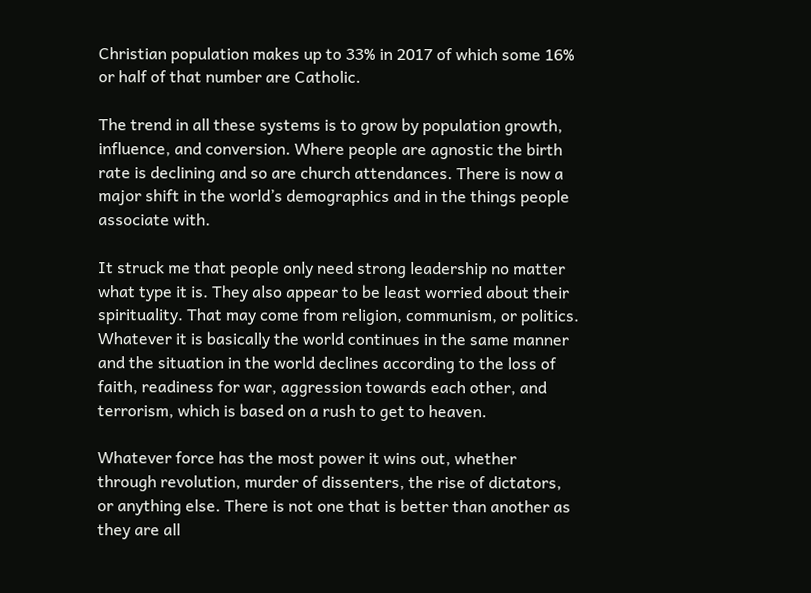Christian population makes up to 33% in 2017 of which some 16% or half of that number are Catholic.

The trend in all these systems is to grow by population growth, influence, and conversion. Where people are agnostic the birth rate is declining and so are church attendances. There is now a major shift in the world’s demographics and in the things people associate with.

It struck me that people only need strong leadership no matter what type it is. They also appear to be least worried about their spirituality. That may come from religion, communism, or politics. Whatever it is basically the world continues in the same manner and the situation in the world declines according to the loss of faith, readiness for war, aggression towards each other, and terrorism, which is based on a rush to get to heaven.

Whatever force has the most power it wins out, whether through revolution, murder of dissenters, the rise of dictators, or anything else. There is not one that is better than another as they are all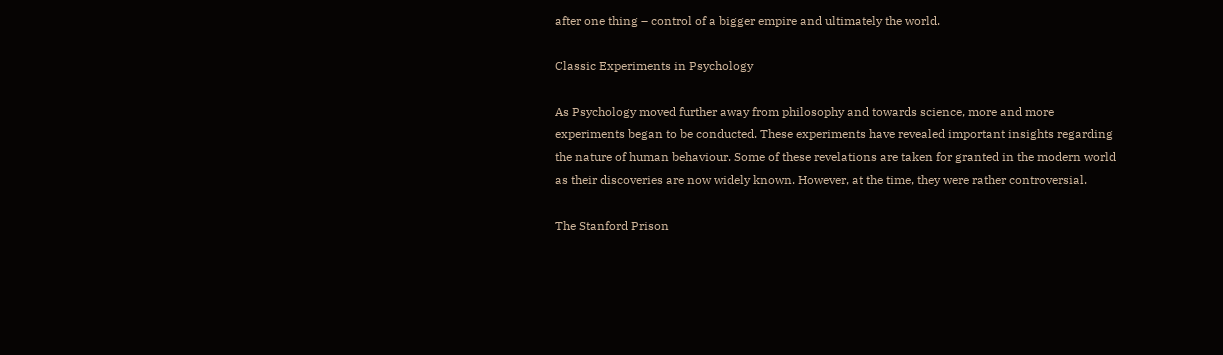after one thing – control of a bigger empire and ultimately the world.

Classic Experiments in Psychology

As Psychology moved further away from philosophy and towards science, more and more experiments began to be conducted. These experiments have revealed important insights regarding the nature of human behaviour. Some of these revelations are taken for granted in the modern world as their discoveries are now widely known. However, at the time, they were rather controversial.

The Stanford Prison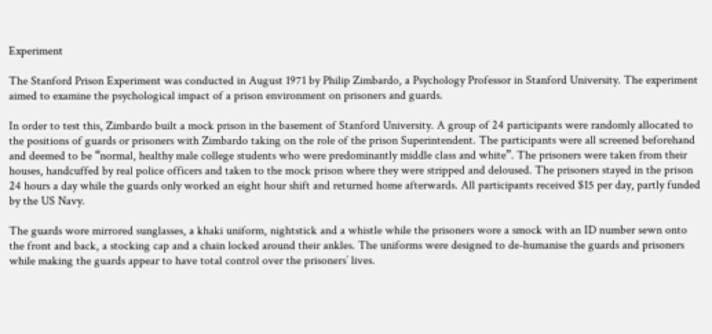Experiment

The Stanford Prison Experiment was conducted in August 1971 by Philip Zimbardo, a Psychology Professor in Stanford University. The experiment aimed to examine the psychological impact of a prison environment on prisoners and guards.

In order to test this, Zimbardo built a mock prison in the basement of Stanford University. A group of 24 participants were randomly allocated to the positions of guards or prisoners with Zimbardo taking on the role of the prison Superintendent. The participants were all screened beforehand and deemed to be “normal, healthy male college students who were predominantly middle class and white”. The prisoners were taken from their houses, handcuffed by real police officers and taken to the mock prison where they were stripped and deloused. The prisoners stayed in the prison 24 hours a day while the guards only worked an eight hour shift and returned home afterwards. All participants received $15 per day, partly funded by the US Navy.

The guards wore mirrored sunglasses, a khaki uniform, nightstick and a whistle while the prisoners wore a smock with an ID number sewn onto the front and back, a stocking cap and a chain locked around their ankles. The uniforms were designed to de-humanise the guards and prisoners while making the guards appear to have total control over the prisoners’ lives.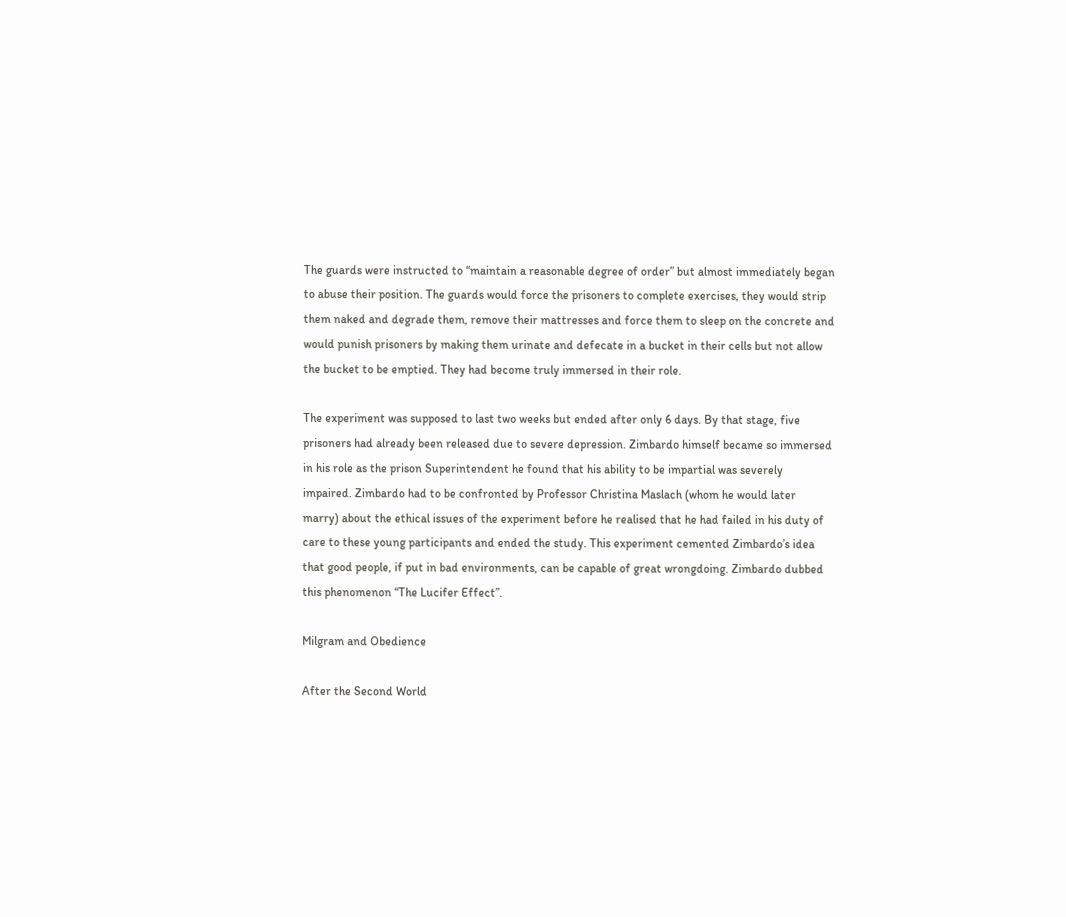The guards were instructed to “maintain a reasonable degree of order” but almost immediately began to abuse their position. The guards would force the prisoners to complete exercises, they would strip them naked and degrade them, remove their mattresses and force them to sleep on the concrete and would punish prisoners by making them urinate and defecate in a bucket in their cells but not allow the bucket to be emptied. They had become truly immersed in their role.

The experiment was supposed to last two weeks but ended after only 6 days. By that stage, five prisoners had already been released due to severe depression. Zimbardo himself became so immersed in his role as the prison Superintendent he found that his ability to be impartial was severely impaired. Zimbardo had to be confronted by Professor Christina Maslach (whom he would later marry) about the ethical issues of the experiment before he realised that he had failed in his duty of care to these young participants and ended the study. This experiment cemented Zimbardo’s idea that good people, if put in bad environments, can be capable of great wrongdoing. Zimbardo dubbed this phenomenon “The Lucifer Effect”.

Milgram and Obedience

After the Second World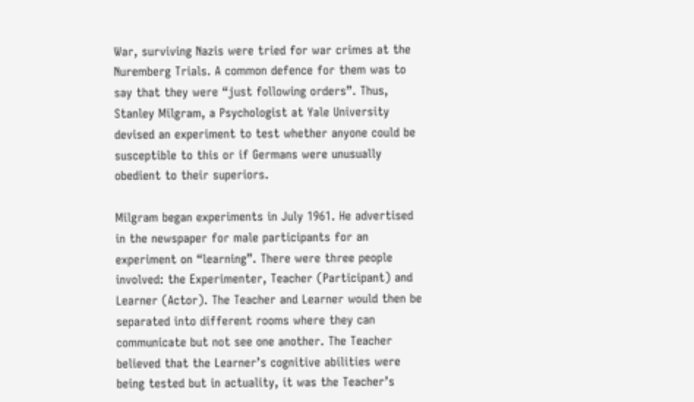War, surviving Nazis were tried for war crimes at the Nuremberg Trials. A common defence for them was to say that they were “just following orders”. Thus, Stanley Milgram, a Psychologist at Yale University devised an experiment to test whether anyone could be susceptible to this or if Germans were unusually obedient to their superiors.

Milgram began experiments in July 1961. He advertised in the newspaper for male participants for an experiment on “learning”. There were three people involved: the Experimenter, Teacher (Participant) and Learner (Actor). The Teacher and Learner would then be separated into different rooms where they can communicate but not see one another. The Teacher believed that the Learner’s cognitive abilities were being tested but in actuality, it was the Teacher’s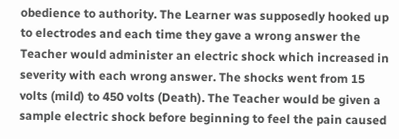obedience to authority. The Learner was supposedly hooked up to electrodes and each time they gave a wrong answer the Teacher would administer an electric shock which increased in severity with each wrong answer. The shocks went from 15 volts (mild) to 450 volts (Death). The Teacher would be given a sample electric shock before beginning to feel the pain caused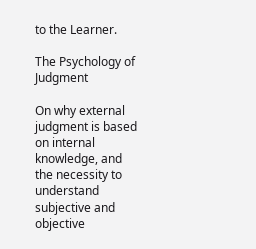to the Learner.

The Psychology of Judgment

On why external judgment is based on internal knowledge, and the necessity to understand subjective and objective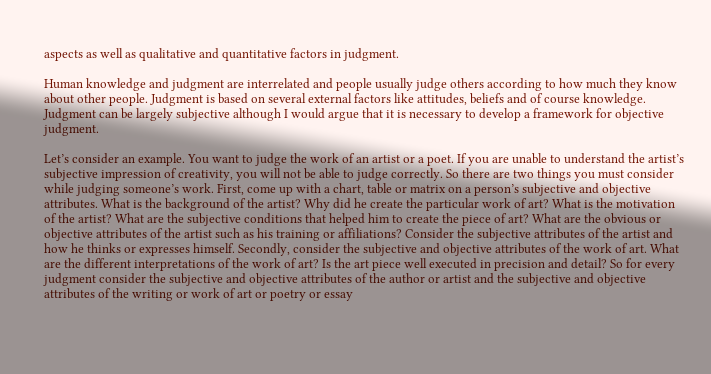aspects as well as qualitative and quantitative factors in judgment.

Human knowledge and judgment are interrelated and people usually judge others according to how much they know about other people. Judgment is based on several external factors like attitudes, beliefs and of course knowledge. Judgment can be largely subjective although I would argue that it is necessary to develop a framework for objective judgment.

Let’s consider an example. You want to judge the work of an artist or a poet. If you are unable to understand the artist’s subjective impression of creativity, you will not be able to judge correctly. So there are two things you must consider while judging someone’s work. First, come up with a chart, table or matrix on a person’s subjective and objective attributes. What is the background of the artist? Why did he create the particular work of art? What is the motivation of the artist? What are the subjective conditions that helped him to create the piece of art? What are the obvious or objective attributes of the artist such as his training or affiliations? Consider the subjective attributes of the artist and how he thinks or expresses himself. Secondly, consider the subjective and objective attributes of the work of art. What are the different interpretations of the work of art? Is the art piece well executed in precision and detail? So for every judgment consider the subjective and objective attributes of the author or artist and the subjective and objective attributes of the writing or work of art or poetry or essay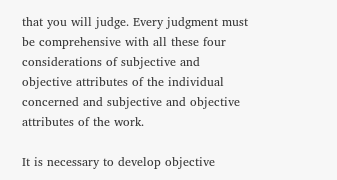that you will judge. Every judgment must be comprehensive with all these four considerations of subjective and objective attributes of the individual concerned and subjective and objective attributes of the work.

It is necessary to develop objective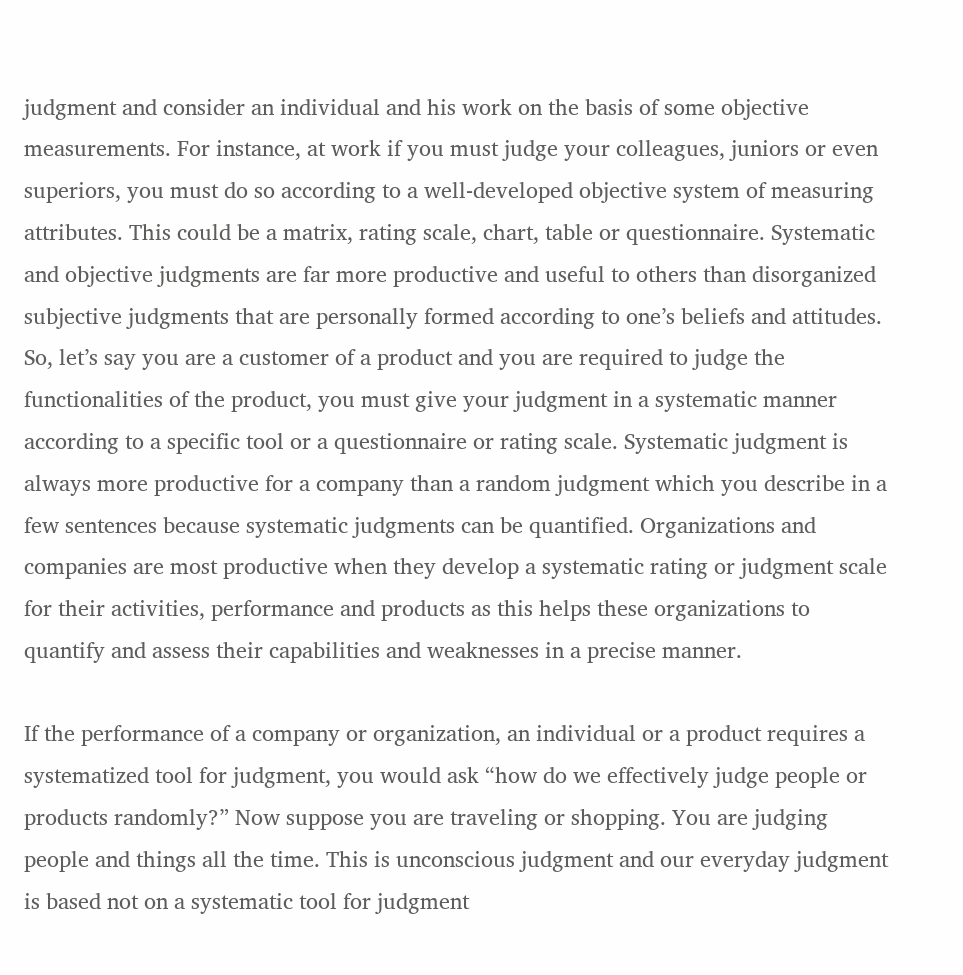judgment and consider an individual and his work on the basis of some objective measurements. For instance, at work if you must judge your colleagues, juniors or even superiors, you must do so according to a well-developed objective system of measuring attributes. This could be a matrix, rating scale, chart, table or questionnaire. Systematic and objective judgments are far more productive and useful to others than disorganized subjective judgments that are personally formed according to one’s beliefs and attitudes. So, let’s say you are a customer of a product and you are required to judge the functionalities of the product, you must give your judgment in a systematic manner according to a specific tool or a questionnaire or rating scale. Systematic judgment is always more productive for a company than a random judgment which you describe in a few sentences because systematic judgments can be quantified. Organizations and companies are most productive when they develop a systematic rating or judgment scale for their activities, performance and products as this helps these organizations to quantify and assess their capabilities and weaknesses in a precise manner.

If the performance of a company or organization, an individual or a product requires a systematized tool for judgment, you would ask “how do we effectively judge people or products randomly?” Now suppose you are traveling or shopping. You are judging people and things all the time. This is unconscious judgment and our everyday judgment is based not on a systematic tool for judgment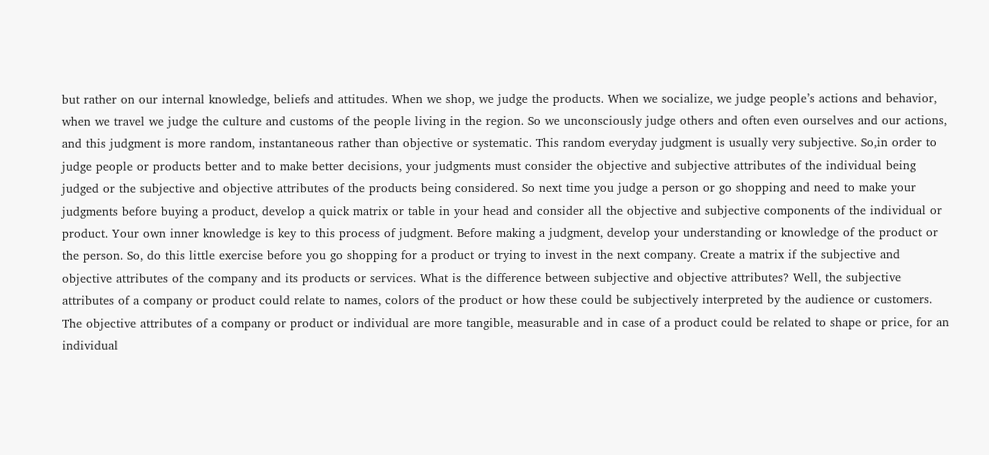but rather on our internal knowledge, beliefs and attitudes. When we shop, we judge the products. When we socialize, we judge people’s actions and behavior, when we travel we judge the culture and customs of the people living in the region. So we unconsciously judge others and often even ourselves and our actions, and this judgment is more random, instantaneous rather than objective or systematic. This random everyday judgment is usually very subjective. So,in order to judge people or products better and to make better decisions, your judgments must consider the objective and subjective attributes of the individual being judged or the subjective and objective attributes of the products being considered. So next time you judge a person or go shopping and need to make your judgments before buying a product, develop a quick matrix or table in your head and consider all the objective and subjective components of the individual or product. Your own inner knowledge is key to this process of judgment. Before making a judgment, develop your understanding or knowledge of the product or the person. So, do this little exercise before you go shopping for a product or trying to invest in the next company. Create a matrix if the subjective and objective attributes of the company and its products or services. What is the difference between subjective and objective attributes? Well, the subjective attributes of a company or product could relate to names, colors of the product or how these could be subjectively interpreted by the audience or customers. The objective attributes of a company or product or individual are more tangible, measurable and in case of a product could be related to shape or price, for an individual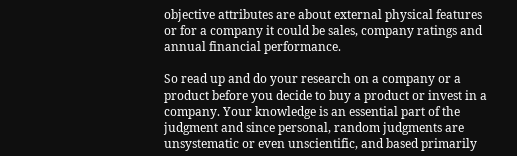objective attributes are about external physical features or for a company it could be sales, company ratings and annual financial performance.

So read up and do your research on a company or a product before you decide to buy a product or invest in a company. Your knowledge is an essential part of the judgment and since personal, random judgments are unsystematic or even unscientific, and based primarily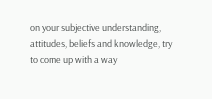on your subjective understanding, attitudes, beliefs and knowledge, try to come up with a way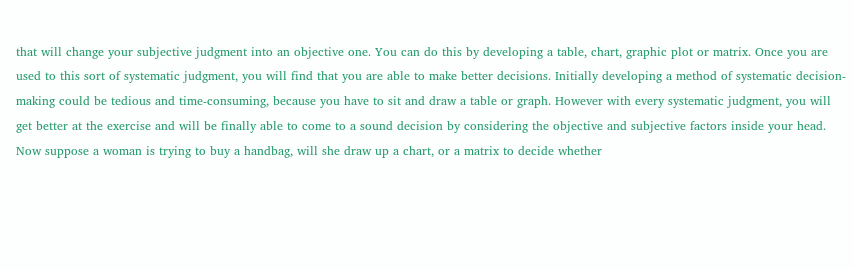that will change your subjective judgment into an objective one. You can do this by developing a table, chart, graphic plot or matrix. Once you are used to this sort of systematic judgment, you will find that you are able to make better decisions. Initially developing a method of systematic decision-making could be tedious and time-consuming, because you have to sit and draw a table or graph. However with every systematic judgment, you will get better at the exercise and will be finally able to come to a sound decision by considering the objective and subjective factors inside your head. Now suppose a woman is trying to buy a handbag, will she draw up a chart, or a matrix to decide whether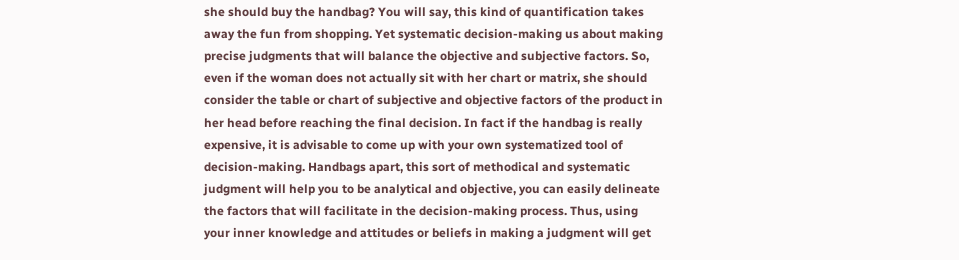she should buy the handbag? You will say, this kind of quantification takes away the fun from shopping. Yet systematic decision-making us about making precise judgments that will balance the objective and subjective factors. So, even if the woman does not actually sit with her chart or matrix, she should consider the table or chart of subjective and objective factors of the product in her head before reaching the final decision. In fact if the handbag is really expensive, it is advisable to come up with your own systematized tool of decision-making. Handbags apart, this sort of methodical and systematic judgment will help you to be analytical and objective, you can easily delineate the factors that will facilitate in the decision-making process. Thus, using your inner knowledge and attitudes or beliefs in making a judgment will get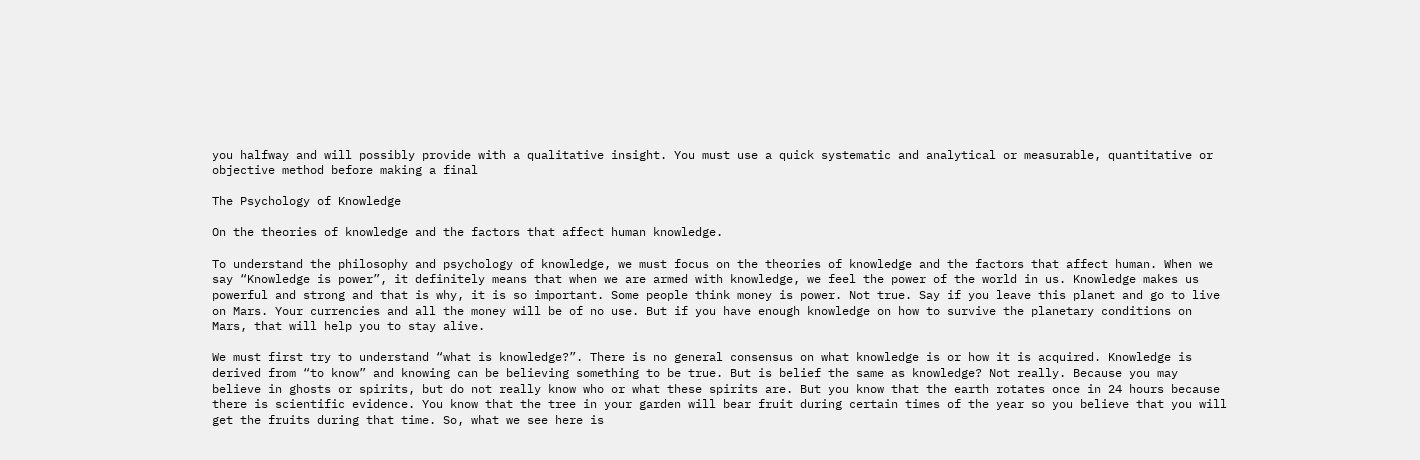you halfway and will possibly provide with a qualitative insight. You must use a quick systematic and analytical or measurable, quantitative or objective method before making a final

The Psychology of Knowledge

On the theories of knowledge and the factors that affect human knowledge.

To understand the philosophy and psychology of knowledge, we must focus on the theories of knowledge and the factors that affect human. When we say “Knowledge is power”, it definitely means that when we are armed with knowledge, we feel the power of the world in us. Knowledge makes us powerful and strong and that is why, it is so important. Some people think money is power. Not true. Say if you leave this planet and go to live on Mars. Your currencies and all the money will be of no use. But if you have enough knowledge on how to survive the planetary conditions on Mars, that will help you to stay alive.

We must first try to understand “what is knowledge?”. There is no general consensus on what knowledge is or how it is acquired. Knowledge is derived from “to know” and knowing can be believing something to be true. But is belief the same as knowledge? Not really. Because you may believe in ghosts or spirits, but do not really know who or what these spirits are. But you know that the earth rotates once in 24 hours because there is scientific evidence. You know that the tree in your garden will bear fruit during certain times of the year so you believe that you will get the fruits during that time. So, what we see here is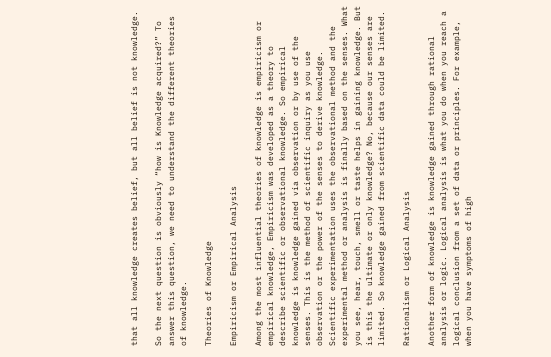that all knowledge creates belief, but all belief is not knowledge.

So the next question is obviously “how is Knowledge acquired?” To answer this question, we need to understand the different theories of knowledge.

Theories of Knowledge

Empiricism or Empirical Analysis

Among the most influential theories of knowledge is empiricism or empirical knowledge, Empiricism was developed as a theory to describe scientific or observational knowledge. So empirical knowledge is knowledge gained via observation or by use of the senses. This is the method of scientific inquiry as you use observation or the power of the senses to derive knowledge. Scientific experimentation uses the observational method and the experimental method or analysis is finally based on the senses. What you see, hear, touch, smell or taste helps in gaining knowledge. But is this the ultimate or only knowledge? No, because our senses are limited. So knowledge gained from scientific data could be limited.

Rationalism or Logical Analysis

Another form of knowledge is knowledge gained through rational analysis or logic. Logical analysis is what you do when you reach a logical conclusion from a set of data or principles. For example, when you have symptoms of high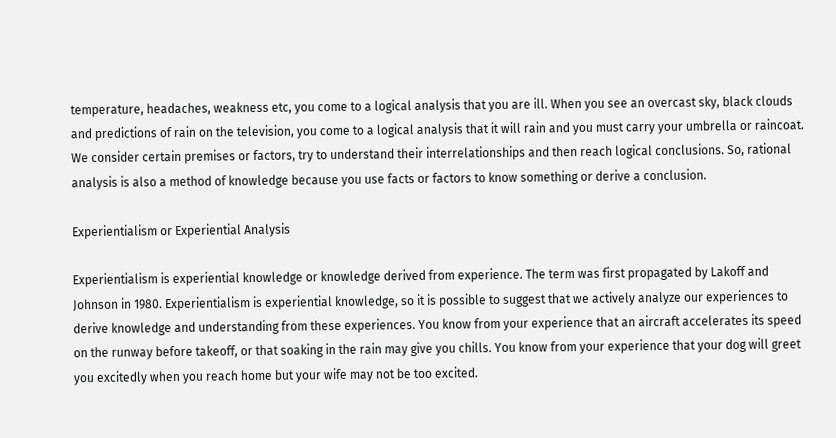temperature, headaches, weakness etc, you come to a logical analysis that you are ill. When you see an overcast sky, black clouds and predictions of rain on the television, you come to a logical analysis that it will rain and you must carry your umbrella or raincoat. We consider certain premises or factors, try to understand their interrelationships and then reach logical conclusions. So, rational analysis is also a method of knowledge because you use facts or factors to know something or derive a conclusion.

Experientialism or Experiential Analysis

Experientialism is experiential knowledge or knowledge derived from experience. The term was first propagated by Lakoff and Johnson in 1980. Experientialism is experiential knowledge, so it is possible to suggest that we actively analyze our experiences to derive knowledge and understanding from these experiences. You know from your experience that an aircraft accelerates its speed on the runway before takeoff, or that soaking in the rain may give you chills. You know from your experience that your dog will greet you excitedly when you reach home but your wife may not be too excited.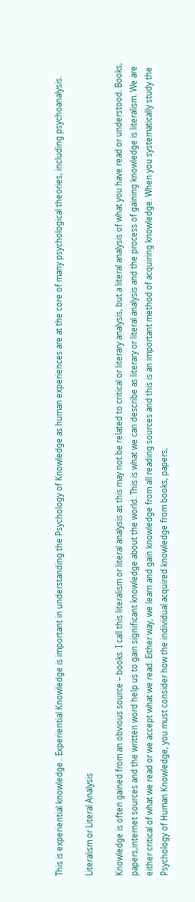This is experiential knowledge.. Experiential Knowledge is important in understanding the Psychology of Knowledge as human experiences are at the core of many psychological theories, including psychoanalysis.

Literalism or Literal Analysis

Knowledge is often gained from an obvious source – books. I call this literalism or literal analysis as this may not be related to critical or literary analysis, but a literal analysis of what you have read or understood. Books, papers,internet sources and the written word help us to gain significant knowledge about the world. This is what we can describe as literary or literal analysis and the process of gaining knowledge is literalism. We are either critical of what we read or we accept what we read. Either way, we learn and gain knowledge from all reading sources and this is an important method of acquiring knowledge. When you systematically study the Psychology of Human Knowledge, you must consider how the individual acquired knowledge from books, papers,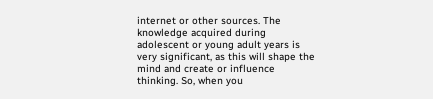internet or other sources. The knowledge acquired during adolescent or young adult years is very significant, as this will shape the mind and create or influence thinking. So, when you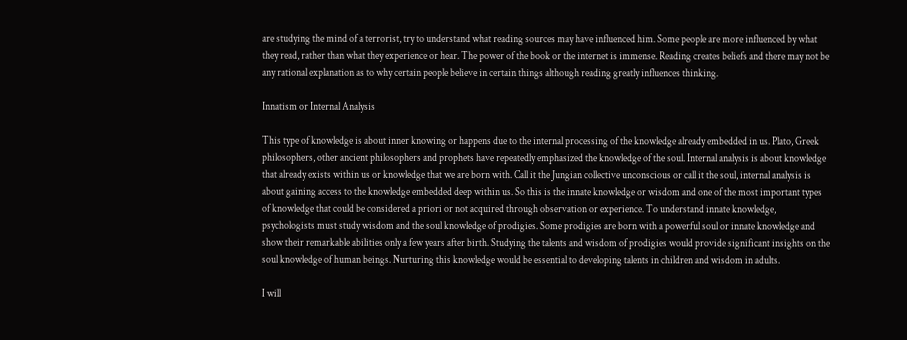are studying the mind of a terrorist, try to understand what reading sources may have influenced him. Some people are more influenced by what they read, rather than what they experience or hear. The power of the book or the internet is immense. Reading creates beliefs and there may not be any rational explanation as to why certain people believe in certain things although reading greatly influences thinking.

Innatism or Internal Analysis

This type of knowledge is about inner knowing or happens due to the internal processing of the knowledge already embedded in us. Plato, Greek philosophers, other ancient philosophers and prophets have repeatedly emphasized the knowledge of the soul. Internal analysis is about knowledge that already exists within us or knowledge that we are born with. Call it the Jungian collective unconscious or call it the soul, internal analysis is about gaining access to the knowledge embedded deep within us. So this is the innate knowledge or wisdom and one of the most important types of knowledge that could be considered a priori or not acquired through observation or experience. To understand innate knowledge, psychologists must study wisdom and the soul knowledge of prodigies. Some prodigies are born with a powerful soul or innate knowledge and show their remarkable abilities only a few years after birth. Studying the talents and wisdom of prodigies would provide significant insights on the soul knowledge of human beings. Nurturing this knowledge would be essential to developing talents in children and wisdom in adults.

I will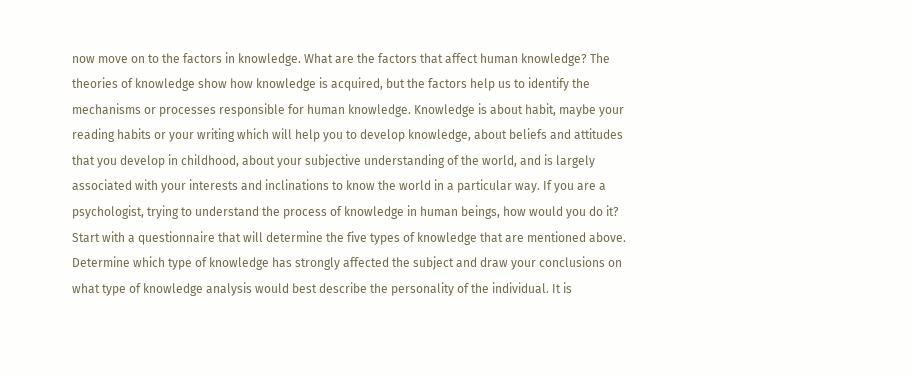now move on to the factors in knowledge. What are the factors that affect human knowledge? The theories of knowledge show how knowledge is acquired, but the factors help us to identify the mechanisms or processes responsible for human knowledge. Knowledge is about habit, maybe your reading habits or your writing which will help you to develop knowledge, about beliefs and attitudes that you develop in childhood, about your subjective understanding of the world, and is largely associated with your interests and inclinations to know the world in a particular way. If you are a psychologist, trying to understand the process of knowledge in human beings, how would you do it? Start with a questionnaire that will determine the five types of knowledge that are mentioned above. Determine which type of knowledge has strongly affected the subject and draw your conclusions on what type of knowledge analysis would best describe the personality of the individual. It is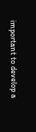important to develop a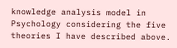knowledge analysis model in Psychology considering the five theories I have described above.